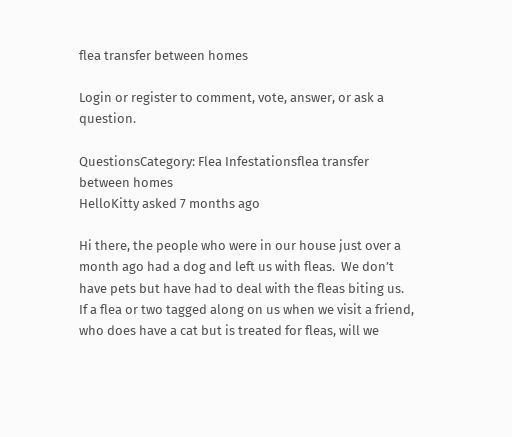flea transfer between homes

Login or register to comment, vote, answer, or ask a question.

QuestionsCategory: Flea Infestationsflea transfer between homes
HelloKitty asked 7 months ago

Hi there, the people who were in our house just over a month ago had a dog and left us with fleas.  We don’t have pets but have had to deal with the fleas biting us.  If a flea or two tagged along on us when we visit a friend, who does have a cat but is treated for fleas, will we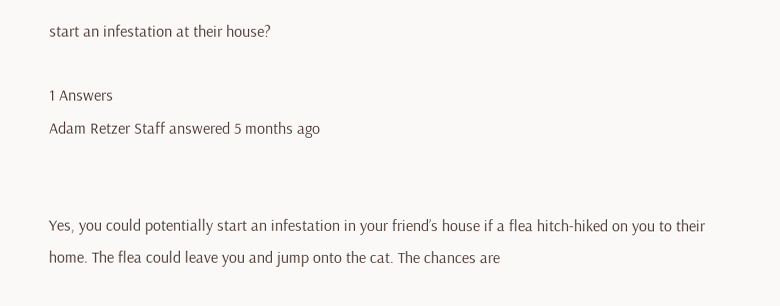start an infestation at their house?

1 Answers
Adam Retzer Staff answered 5 months ago


Yes, you could potentially start an infestation in your friend’s house if a flea hitch-hiked on you to their home. The flea could leave you and jump onto the cat. The chances are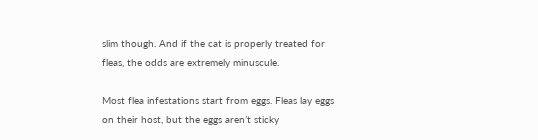slim though. And if the cat is properly treated for fleas, the odds are extremely minuscule.

Most flea infestations start from eggs. Fleas lay eggs on their host, but the eggs aren’t sticky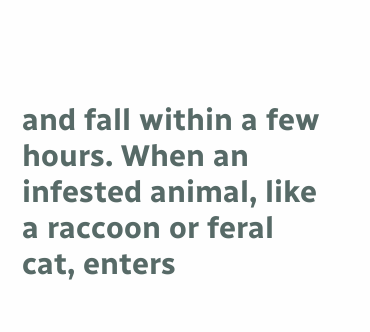and fall within a few hours. When an infested animal, like a raccoon or feral cat, enters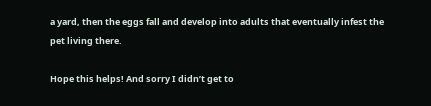a yard, then the eggs fall and develop into adults that eventually infest the pet living there.

Hope this helps! And sorry I didn’t get to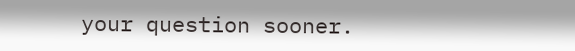your question sooner.